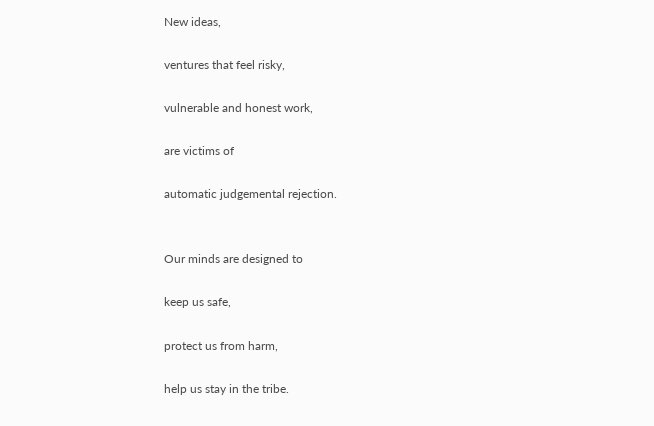New ideas,

ventures that feel risky,

vulnerable and honest work,

are victims of

automatic judgemental rejection.


Our minds are designed to

keep us safe,

protect us from harm,

help us stay in the tribe.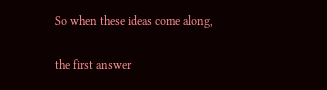So when these ideas come along,

the first answer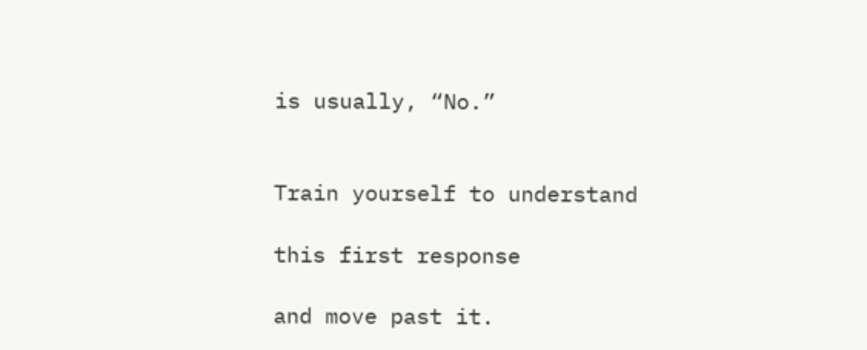is usually, “No.”


Train yourself to understand

this first response

and move past it.